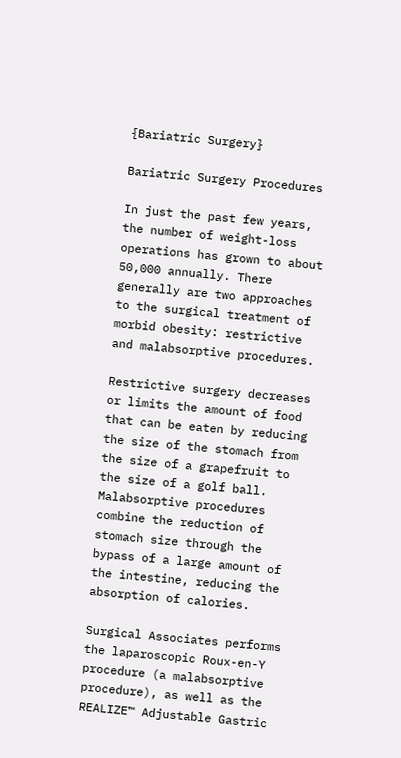{Bariatric Surgery}

Bariatric Surgery Procedures

In just the past few years, the number of weight-loss operations has grown to about 50,000 annually. There generally are two approaches to the surgical treatment of morbid obesity: restrictive and malabsorptive procedures.

Restrictive surgery decreases or limits the amount of food that can be eaten by reducing the size of the stomach from the size of a grapefruit to the size of a golf ball. Malabsorptive procedures combine the reduction of stomach size through the bypass of a large amount of the intestine, reducing the absorption of calories.

Surgical Associates performs the laparoscopic Roux-en-Y procedure (a malabsorptive procedure), as well as the REALIZE™ Adjustable Gastric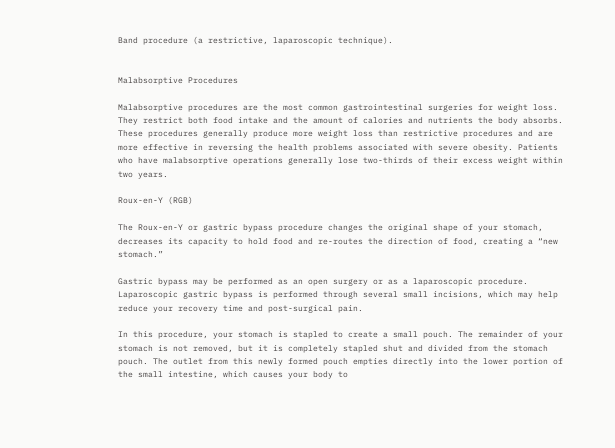Band procedure (a restrictive, laparoscopic technique).


Malabsorptive Procedures

Malabsorptive procedures are the most common gastrointestinal surgeries for weight loss. They restrict both food intake and the amount of calories and nutrients the body absorbs. These procedures generally produce more weight loss than restrictive procedures and are more effective in reversing the health problems associated with severe obesity. Patients who have malabsorptive operations generally lose two-thirds of their excess weight within two years.

Roux-en-Y (RGB)

The Roux-en-Y or gastric bypass procedure changes the original shape of your stomach, decreases its capacity to hold food and re-routes the direction of food, creating a “new stomach.”

Gastric bypass may be performed as an open surgery or as a laparoscopic procedure. Laparoscopic gastric bypass is performed through several small incisions, which may help reduce your recovery time and post-surgical pain.

In this procedure, your stomach is stapled to create a small pouch. The remainder of your stomach is not removed, but it is completely stapled shut and divided from the stomach pouch. The outlet from this newly formed pouch empties directly into the lower portion of the small intestine, which causes your body to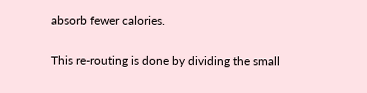absorb fewer calories.

This re-routing is done by dividing the small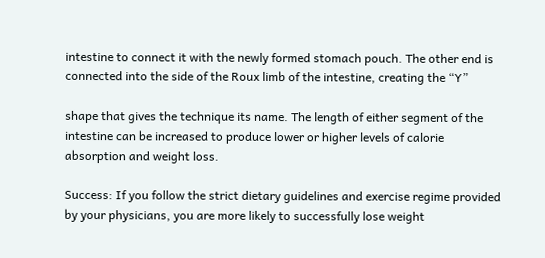intestine to connect it with the newly formed stomach pouch. The other end is connected into the side of the Roux limb of the intestine, creating the “Y”

shape that gives the technique its name. The length of either segment of the intestine can be increased to produce lower or higher levels of calorie absorption and weight loss.

Success: If you follow the strict dietary guidelines and exercise regime provided by your physicians, you are more likely to successfully lose weight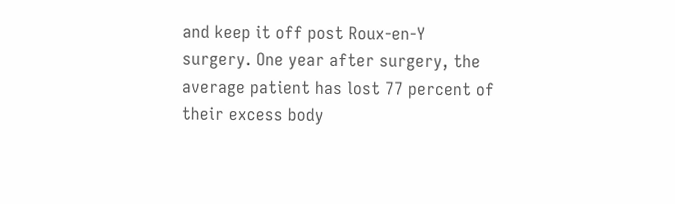and keep it off post Roux-en-Y surgery. One year after surgery, the average patient has lost 77 percent of their excess body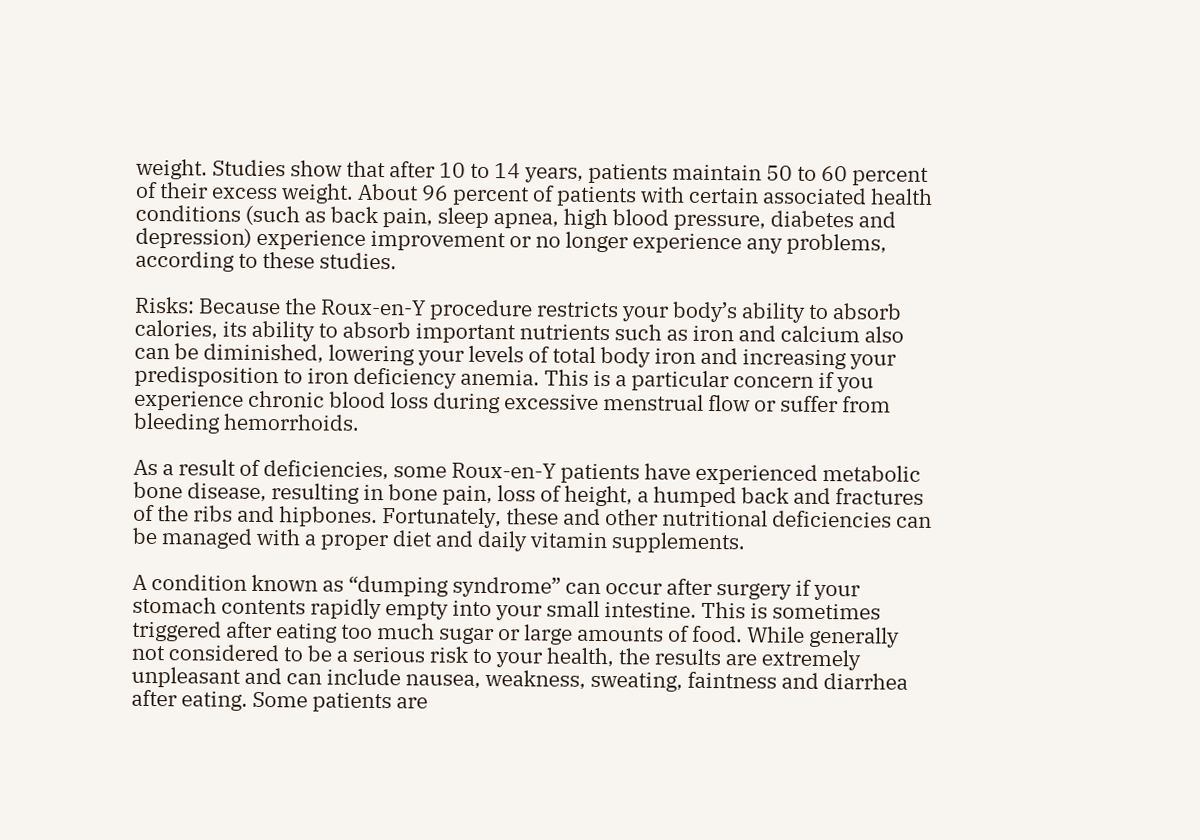weight. Studies show that after 10 to 14 years, patients maintain 50 to 60 percent of their excess weight. About 96 percent of patients with certain associated health conditions (such as back pain, sleep apnea, high blood pressure, diabetes and depression) experience improvement or no longer experience any problems, according to these studies.

Risks: Because the Roux-en-Y procedure restricts your body’s ability to absorb calories, its ability to absorb important nutrients such as iron and calcium also can be diminished, lowering your levels of total body iron and increasing your predisposition to iron deficiency anemia. This is a particular concern if you experience chronic blood loss during excessive menstrual flow or suffer from bleeding hemorrhoids.

As a result of deficiencies, some Roux-en-Y patients have experienced metabolic bone disease, resulting in bone pain, loss of height, a humped back and fractures of the ribs and hipbones. Fortunately, these and other nutritional deficiencies can be managed with a proper diet and daily vitamin supplements.

A condition known as “dumping syndrome” can occur after surgery if your stomach contents rapidly empty into your small intestine. This is sometimes triggered after eating too much sugar or large amounts of food. While generally not considered to be a serious risk to your health, the results are extremely unpleasant and can include nausea, weakness, sweating, faintness and diarrhea after eating. Some patients are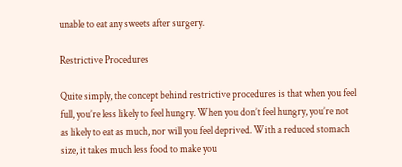unable to eat any sweets after surgery.

Restrictive Procedures

Quite simply, the concept behind restrictive procedures is that when you feel full, you’re less likely to feel hungry. When you don’t feel hungry, you’re not as likely to eat as much, nor will you feel deprived. With a reduced stomach size, it takes much less food to make you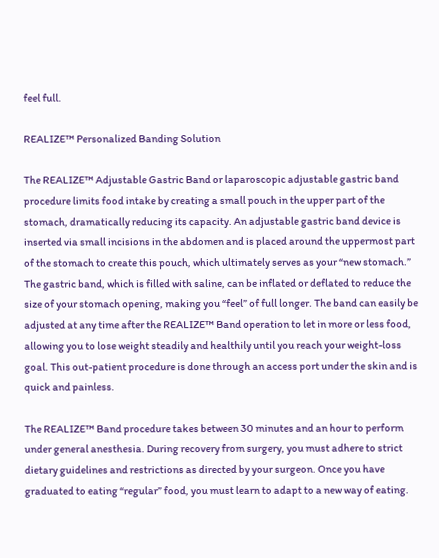feel full.

REALIZE™ Personalized Banding Solution

The REALIZE™ Adjustable Gastric Band or laparoscopic adjustable gastric band procedure limits food intake by creating a small pouch in the upper part of the stomach, dramatically reducing its capacity. An adjustable gastric band device is inserted via small incisions in the abdomen and is placed around the uppermost part of the stomach to create this pouch, which ultimately serves as your “new stomach.” The gastric band, which is filled with saline, can be inflated or deflated to reduce the size of your stomach opening, making you “feel” of full longer. The band can easily be adjusted at any time after the REALIZE™ Band operation to let in more or less food, allowing you to lose weight steadily and healthily until you reach your weight-loss goal. This out-patient procedure is done through an access port under the skin and is quick and painless.

The REALIZE™ Band procedure takes between 30 minutes and an hour to perform under general anesthesia. During recovery from surgery, you must adhere to strict dietary guidelines and restrictions as directed by your surgeon. Once you have graduated to eating “regular” food, you must learn to adapt to a new way of eating.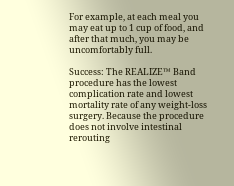For example, at each meal you may eat up to 1 cup of food, and after that much, you may be uncomfortably full.

Success: The REALIZE™ Band procedure has the lowest complication rate and lowest mortality rate of any weight-loss surgery. Because the procedure does not involve intestinal rerouting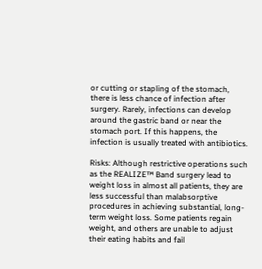or cutting or stapling of the stomach, there is less chance of infection after surgery. Rarely, infections can develop around the gastric band or near the stomach port. If this happens, the infection is usually treated with antibiotics.

Risks: Although restrictive operations such as the REALIZE™ Band surgery lead to weight loss in almost all patients, they are less successful than malabsorptive procedures in achieving substantial, long-term weight loss. Some patients regain weight, and others are unable to adjust their eating habits and fail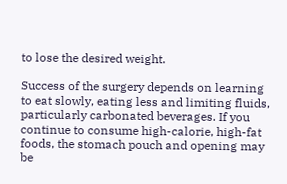to lose the desired weight.

Success of the surgery depends on learning to eat slowly, eating less and limiting fluids, particularly carbonated beverages. If you continue to consume high-calorie, high-fat foods, the stomach pouch and opening may be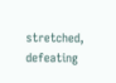stretched, defeating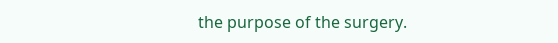the purpose of the surgery.